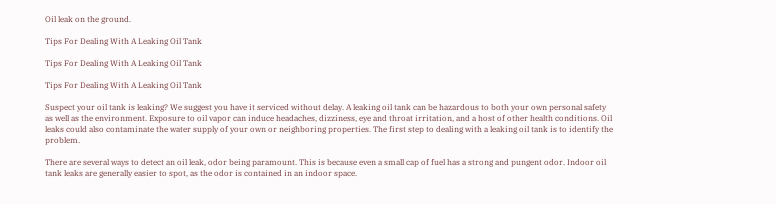Oil leak on the ground.

Tips For Dealing With A Leaking Oil Tank

Tips For Dealing With A Leaking Oil Tank

Tips For Dealing With A Leaking Oil Tank

Suspect your oil tank is leaking? We suggest you have it serviced without delay. A leaking oil tank can be hazardous to both your own personal safety as well as the environment. Exposure to oil vapor can induce headaches, dizziness, eye and throat irritation, and a host of other health conditions. Oil leaks could also contaminate the water supply of your own or neighboring properties. The first step to dealing with a leaking oil tank is to identify the problem.

There are several ways to detect an oil leak, odor being paramount. This is because even a small cap of fuel has a strong and pungent odor. Indoor oil tank leaks are generally easier to spot, as the odor is contained in an indoor space.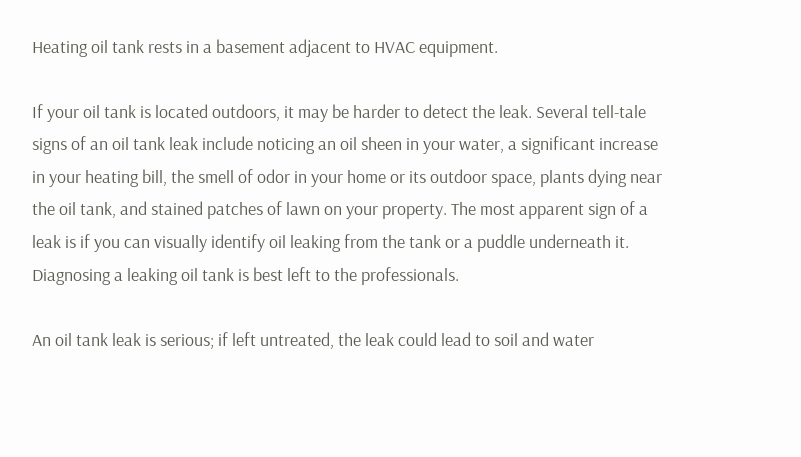Heating oil tank rests in a basement adjacent to HVAC equipment.

If your oil tank is located outdoors, it may be harder to detect the leak. Several tell-tale signs of an oil tank leak include noticing an oil sheen in your water, a significant increase in your heating bill, the smell of odor in your home or its outdoor space, plants dying near the oil tank, and stained patches of lawn on your property. The most apparent sign of a leak is if you can visually identify oil leaking from the tank or a puddle underneath it. Diagnosing a leaking oil tank is best left to the professionals.

An oil tank leak is serious; if left untreated, the leak could lead to soil and water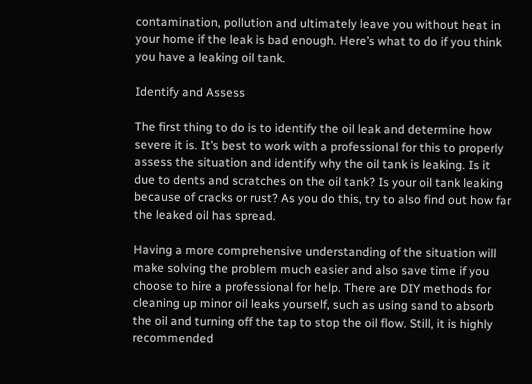contamination, pollution and ultimately leave you without heat in your home if the leak is bad enough. Here’s what to do if you think you have a leaking oil tank.

Identify and Assess

The first thing to do is to identify the oil leak and determine how severe it is. It’s best to work with a professional for this to properly assess the situation and identify why the oil tank is leaking. Is it due to dents and scratches on the oil tank? Is your oil tank leaking because of cracks or rust? As you do this, try to also find out how far the leaked oil has spread.

Having a more comprehensive understanding of the situation will make solving the problem much easier and also save time if you choose to hire a professional for help. There are DIY methods for cleaning up minor oil leaks yourself, such as using sand to absorb the oil and turning off the tap to stop the oil flow. Still, it is highly recommended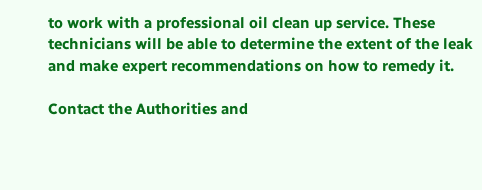to work with a professional oil clean up service. These technicians will be able to determine the extent of the leak and make expert recommendations on how to remedy it.

Contact the Authorities and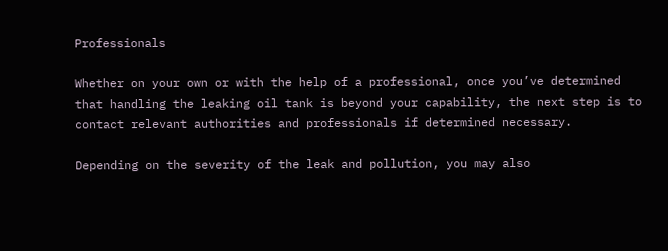Professionals

Whether on your own or with the help of a professional, once you’ve determined that handling the leaking oil tank is beyond your capability, the next step is to contact relevant authorities and professionals if determined necessary.

Depending on the severity of the leak and pollution, you may also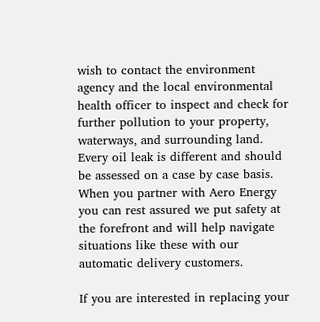wish to contact the environment agency and the local environmental health officer to inspect and check for further pollution to your property, waterways, and surrounding land. Every oil leak is different and should be assessed on a case by case basis. When you partner with Aero Energy you can rest assured we put safety at the forefront and will help navigate situations like these with our automatic delivery customers.

If you are interested in replacing your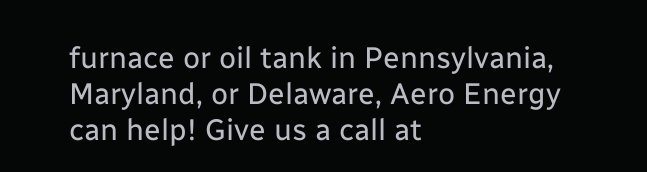furnace or oil tank in Pennsylvania, Maryland, or Delaware, Aero Energy can help! Give us a call at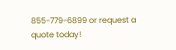855-779-6899 or request a quote today!